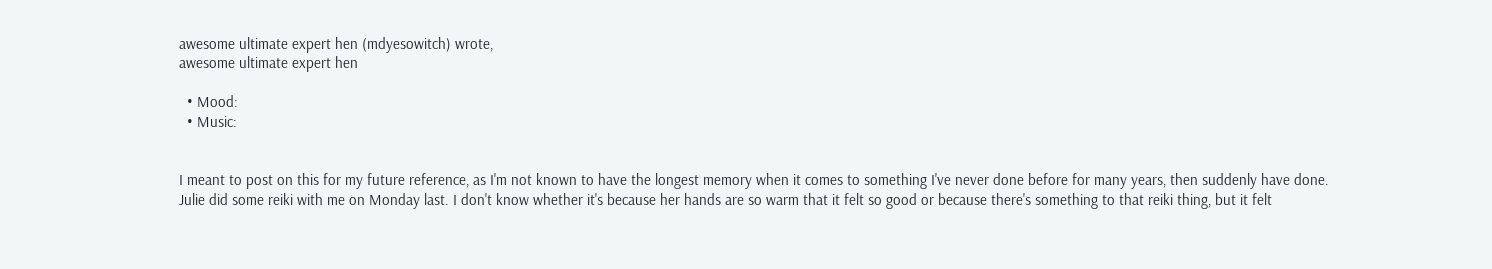awesome ultimate expert hen (mdyesowitch) wrote,
awesome ultimate expert hen

  • Mood:
  • Music:


I meant to post on this for my future reference, as I'm not known to have the longest memory when it comes to something I've never done before for many years, then suddenly have done.
Julie did some reiki with me on Monday last. I don't know whether it's because her hands are so warm that it felt so good or because there's something to that reiki thing, but it felt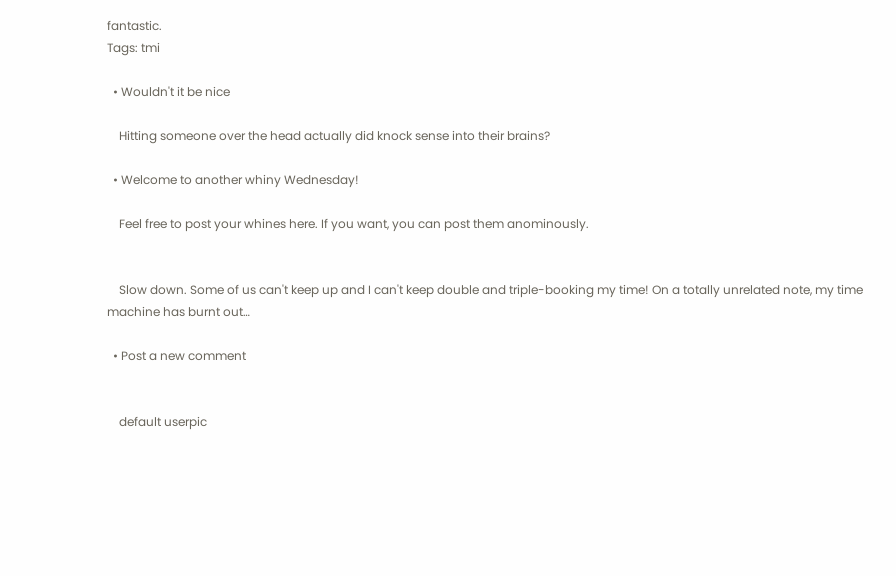fantastic.
Tags: tmi

  • Wouldn't it be nice

    Hitting someone over the head actually did knock sense into their brains?

  • Welcome to another whiny Wednesday!

    Feel free to post your whines here. If you want, you can post them anominously.


    Slow down. Some of us can't keep up and I can't keep double and triple-booking my time! On a totally unrelated note, my time machine has burnt out…

  • Post a new comment


    default userpic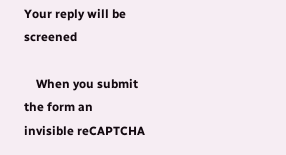Your reply will be screened

    When you submit the form an invisible reCAPTCHA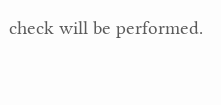check will be performed.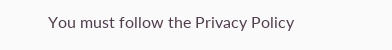You must follow the Privacy Policy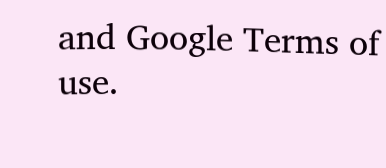and Google Terms of use.